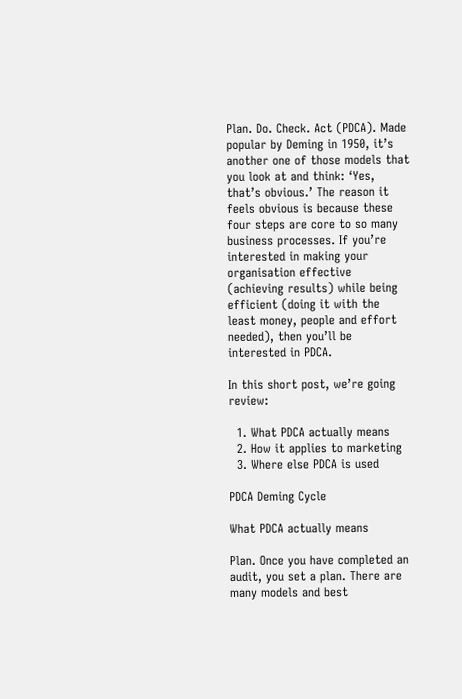Plan. Do. Check. Act (PDCA). Made popular by Deming in 1950, it’s another one of those models that you look at and think: ‘Yes, that’s obvious.’ The reason it feels obvious is because these four steps are core to so many business processes. If you’re interested in making your organisation effective (achieving results) while being efficient (doing it with the least money, people and effort needed), then you’ll be interested in PDCA.

In this short post, we’re going review:

  1. What PDCA actually means
  2. How it applies to marketing
  3. Where else PDCA is used

PDCA Deming Cycle

What PDCA actually means

Plan. Once you have completed an audit, you set a plan. There are many models and best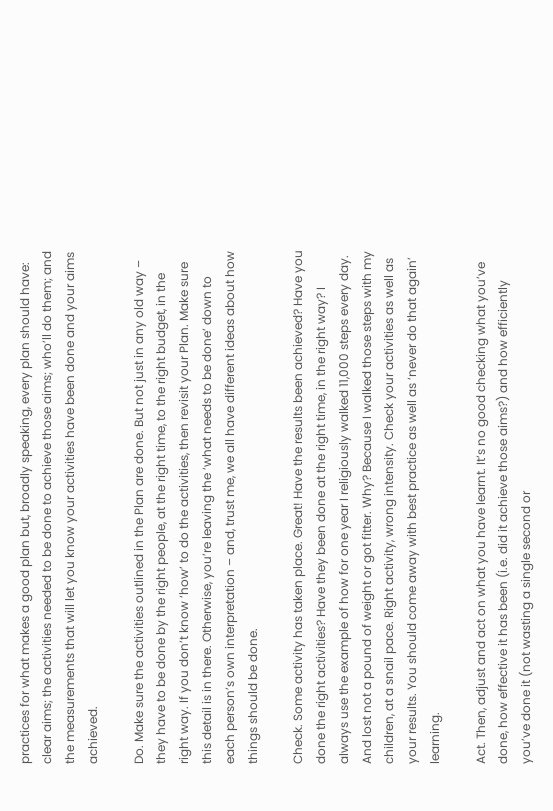practices for what makes a good plan but, broadly speaking, every plan should have: clear aims; the activities needed to be done to achieve those aims; who’ll do them; and the measurements that will let you know your activities have been done and your aims achieved.

Do. Make sure the activities outlined in the Plan are done. But not just in any old way – they have to be done by the right people, at the right time, to the right budget, in the right way. If you don’t know ‘how’ to do the activities, then revisit your Plan. Make sure this detail is in there. Otherwise, you’re leaving the ‘what needs to be done’ down to each person’s own interpretation – and, trust me, we all have different ideas about how things should be done.

Check. Some activity has taken place. Great! Have the results been achieved? Have you done the right activities? Have they been done at the right time, in the right way? I always use the example of how for one year I religiously walked 11,000 steps every day. And lost not a pound of weight or got fitter. Why? Because I walked those steps with my children, at a snail pace. Right activity, wrong intensity. Check your activities as well as your results. You should come away with best practice as well as ‘never do that again’ learning.

Act. Then, adjust and act on what you have learnt. It’s no good checking what you’ve done, how effective it has been (i.e. did it achieve those aims?) and how efficiently you’ve done it (not wasting a single second or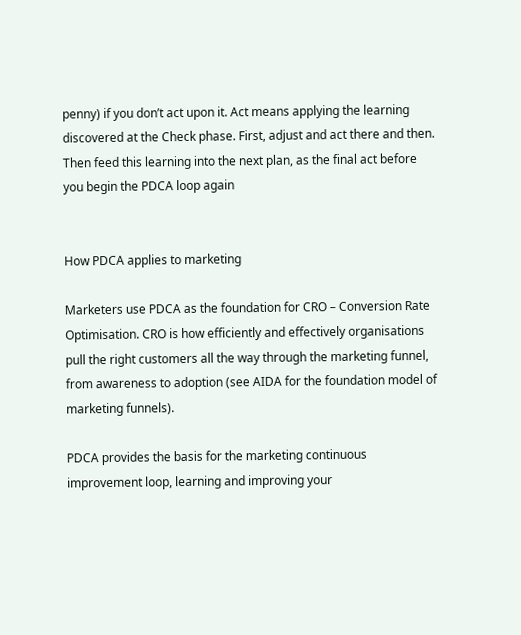penny) if you don’t act upon it. Act means applying the learning discovered at the Check phase. First, adjust and act there and then. Then feed this learning into the next plan, as the final act before you begin the PDCA loop again


How PDCA applies to marketing

Marketers use PDCA as the foundation for CRO – Conversion Rate Optimisation. CRO is how efficiently and effectively organisations pull the right customers all the way through the marketing funnel, from awareness to adoption (see AIDA for the foundation model of marketing funnels).

PDCA provides the basis for the marketing continuous improvement loop, learning and improving your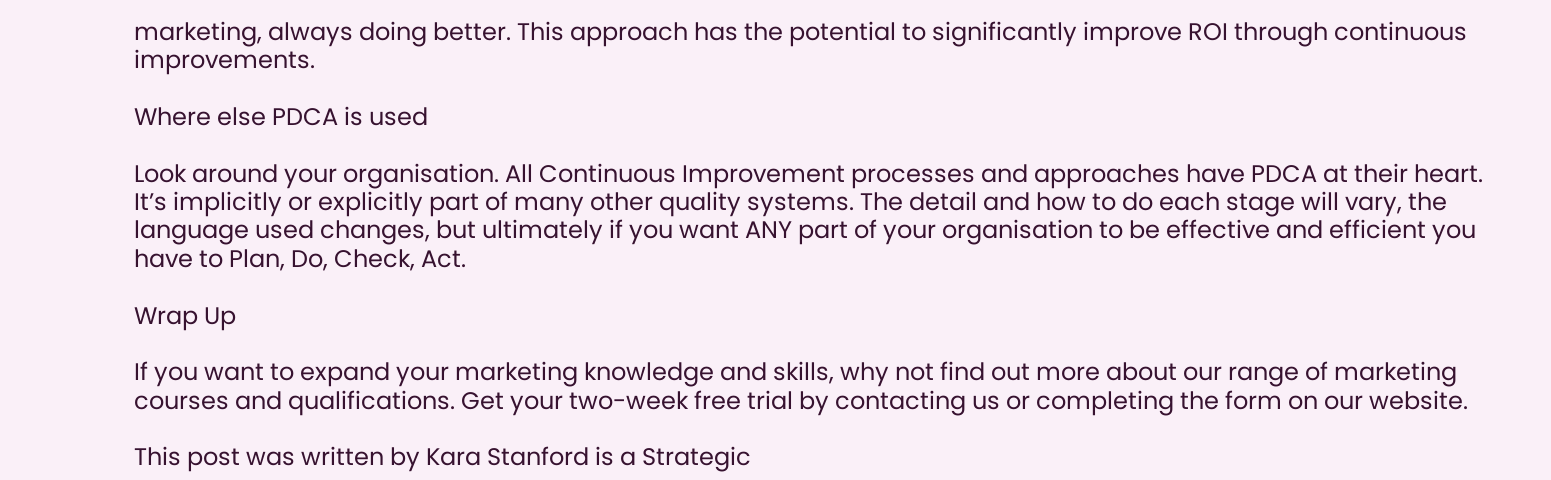marketing, always doing better. This approach has the potential to significantly improve ROI through continuous improvements.

Where else PDCA is used

Look around your organisation. All Continuous Improvement processes and approaches have PDCA at their heart. It’s implicitly or explicitly part of many other quality systems. The detail and how to do each stage will vary, the language used changes, but ultimately if you want ANY part of your organisation to be effective and efficient you have to Plan, Do, Check, Act.

Wrap Up

If you want to expand your marketing knowledge and skills, why not find out more about our range of marketing courses and qualifications. Get your two-week free trial by contacting us or completing the form on our website.

This post was written by Kara Stanford is a Strategic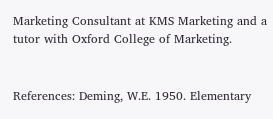Marketing Consultant at KMS Marketing and a tutor with Oxford College of Marketing.


References: Deming, W.E. 1950. Elementary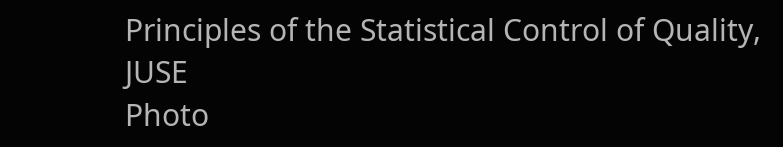Principles of the Statistical Control of Quality, JUSE
Photo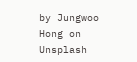by Jungwoo Hong on Unsplash